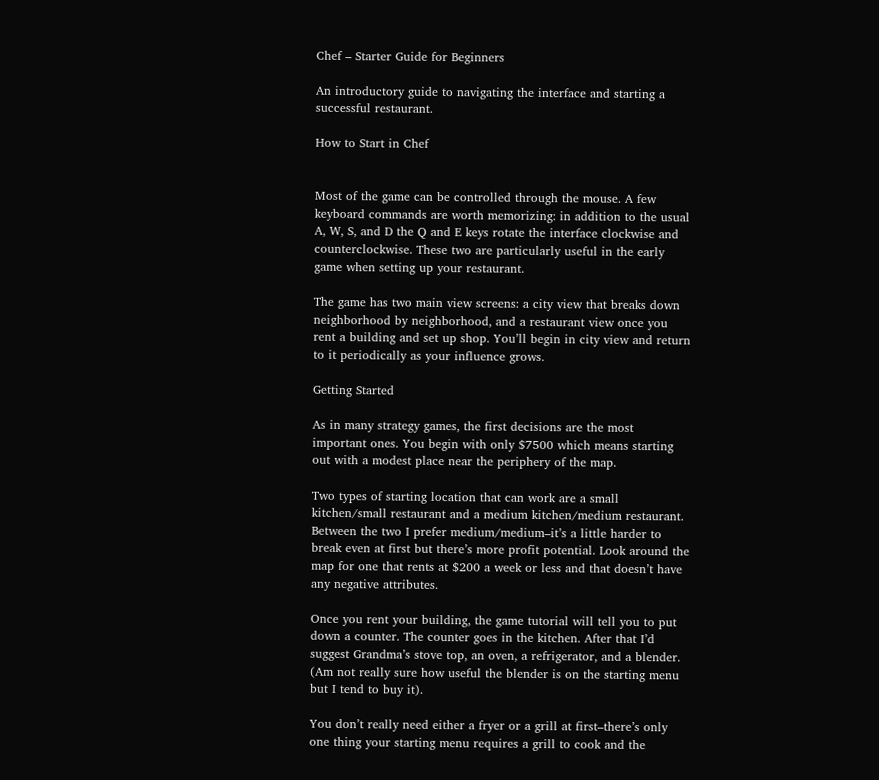Chef – Starter Guide for Beginners

An introductory guide to navigating the interface and starting a successful restaurant.

How to Start in Chef


Most of the game can be controlled through the mouse. A few keyboard commands are worth memorizing: in addition to the usual A, W, S, and D the Q and E keys rotate the interface clockwise and counterclockwise. These two are particularly useful in the early game when setting up your restaurant.

The game has two main view screens: a city view that breaks down neighborhood by neighborhood, and a restaurant view once you rent a building and set up shop. You’ll begin in city view and return to it periodically as your influence grows.

Getting Started

As in many strategy games, the first decisions are the most important ones. You begin with only $7500 which means starting out with a modest place near the periphery of the map.

Two types of starting location that can work are a small kitchen/small restaurant and a medium kitchen/medium restaurant. Between the two I prefer medium/medium–it’s a little harder to break even at first but there’s more profit potential. Look around the map for one that rents at $200 a week or less and that doesn’t have any negative attributes.

Once you rent your building, the game tutorial will tell you to put down a counter. The counter goes in the kitchen. After that I’d suggest Grandma’s stove top, an oven, a refrigerator, and a blender. (Am not really sure how useful the blender is on the starting menu but I tend to buy it).

You don’t really need either a fryer or a grill at first–there’s only one thing your starting menu requires a grill to cook and the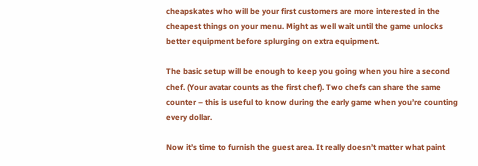cheapskates who will be your first customers are more interested in the cheapest things on your menu. Might as well wait until the game unlocks better equipment before splurging on extra equipment.

The basic setup will be enough to keep you going when you hire a second chef. (Your avatar counts as the first chef). Two chefs can share the same counter – this is useful to know during the early game when you’re counting every dollar.

Now it’s time to furnish the guest area. It really doesn’t matter what paint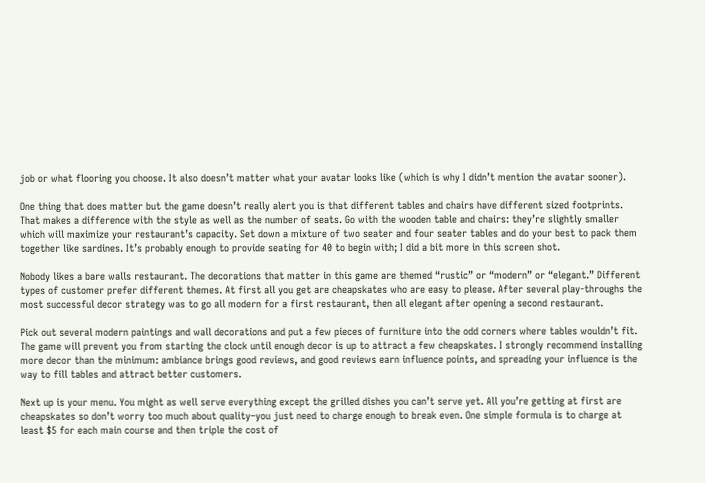job or what flooring you choose. It also doesn’t matter what your avatar looks like (which is why I didn’t mention the avatar sooner).

One thing that does matter but the game doesn’t really alert you is that different tables and chairs have different sized footprints. That makes a difference with the style as well as the number of seats. Go with the wooden table and chairs: they’re slightly smaller which will maximize your restaurant’s capacity. Set down a mixture of two seater and four seater tables and do your best to pack them together like sardines. It’s probably enough to provide seating for 40 to begin with; I did a bit more in this screen shot.

Nobody likes a bare walls restaurant. The decorations that matter in this game are themed “rustic” or “modern” or “elegant.” Different types of customer prefer different themes. At first all you get are cheapskates who are easy to please. After several play-throughs the most successful decor strategy was to go all modern for a first restaurant, then all elegant after opening a second restaurant.

Pick out several modern paintings and wall decorations and put a few pieces of furniture into the odd corners where tables wouldn’t fit. The game will prevent you from starting the clock until enough decor is up to attract a few cheapskates. I strongly recommend installing more decor than the minimum: ambiance brings good reviews, and good reviews earn influence points, and spreading your influence is the way to fill tables and attract better customers.

Next up is your menu. You might as well serve everything except the grilled dishes you can’t serve yet. All you’re getting at first are cheapskates so don’t worry too much about quality–you just need to charge enough to break even. One simple formula is to charge at least $5 for each main course and then triple the cost of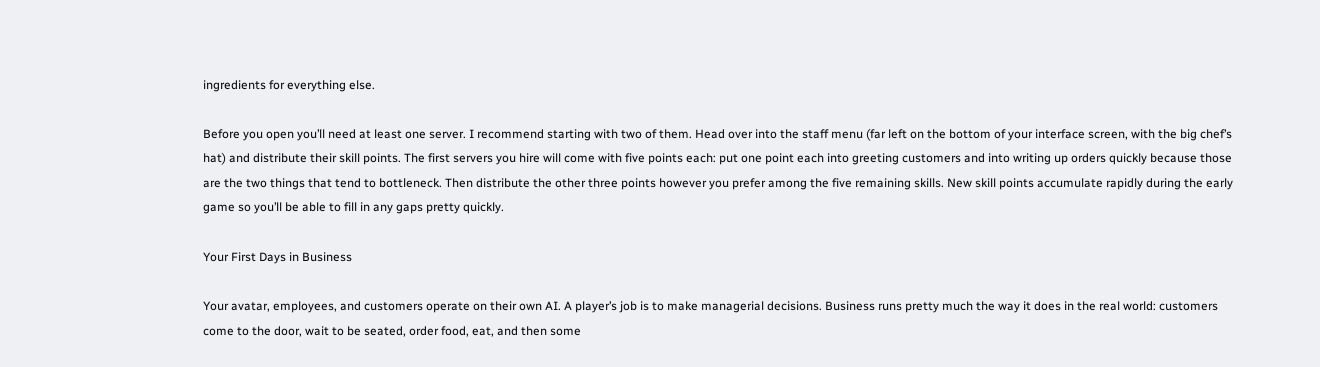ingredients for everything else.

Before you open you’ll need at least one server. I recommend starting with two of them. Head over into the staff menu (far left on the bottom of your interface screen, with the big chef’s hat) and distribute their skill points. The first servers you hire will come with five points each: put one point each into greeting customers and into writing up orders quickly because those are the two things that tend to bottleneck. Then distribute the other three points however you prefer among the five remaining skills. New skill points accumulate rapidly during the early game so you’ll be able to fill in any gaps pretty quickly.

Your First Days in Business

Your avatar, employees, and customers operate on their own AI. A player’s job is to make managerial decisions. Business runs pretty much the way it does in the real world: customers come to the door, wait to be seated, order food, eat, and then some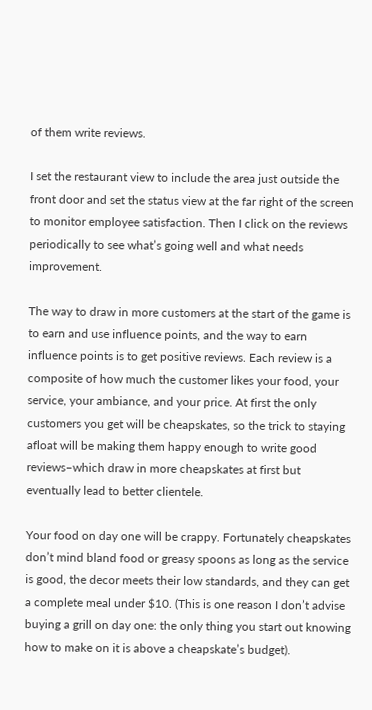of them write reviews.

I set the restaurant view to include the area just outside the front door and set the status view at the far right of the screen to monitor employee satisfaction. Then I click on the reviews periodically to see what’s going well and what needs improvement.

The way to draw in more customers at the start of the game is to earn and use influence points, and the way to earn influence points is to get positive reviews. Each review is a composite of how much the customer likes your food, your service, your ambiance, and your price. At first the only customers you get will be cheapskates, so the trick to staying afloat will be making them happy enough to write good reviews–which draw in more cheapskates at first but eventually lead to better clientele.

Your food on day one will be crappy. Fortunately cheapskates don’t mind bland food or greasy spoons as long as the service is good, the decor meets their low standards, and they can get a complete meal under $10. (This is one reason I don’t advise buying a grill on day one: the only thing you start out knowing how to make on it is above a cheapskate’s budget).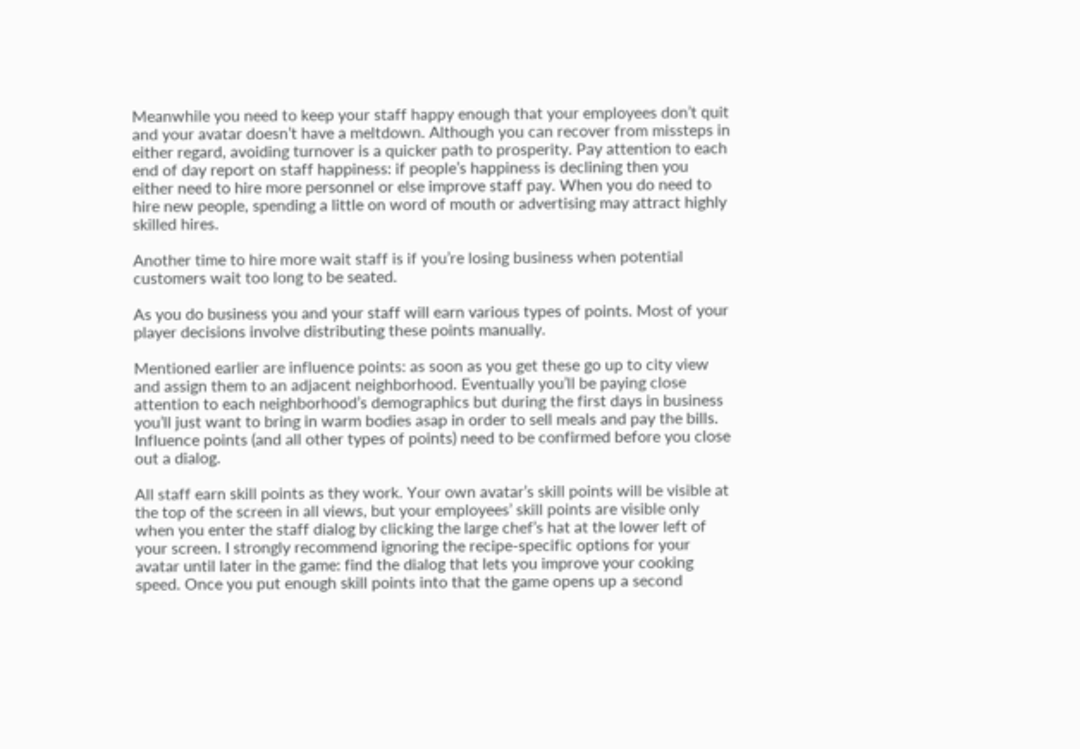Meanwhile you need to keep your staff happy enough that your employees don’t quit and your avatar doesn’t have a meltdown. Although you can recover from missteps in either regard, avoiding turnover is a quicker path to prosperity. Pay attention to each end of day report on staff happiness: if people’s happiness is declining then you either need to hire more personnel or else improve staff pay. When you do need to hire new people, spending a little on word of mouth or advertising may attract highly skilled hires.

Another time to hire more wait staff is if you’re losing business when potential customers wait too long to be seated.

As you do business you and your staff will earn various types of points. Most of your player decisions involve distributing these points manually.

Mentioned earlier are influence points: as soon as you get these go up to city view and assign them to an adjacent neighborhood. Eventually you’ll be paying close attention to each neighborhood’s demographics but during the first days in business you’ll just want to bring in warm bodies asap in order to sell meals and pay the bills. Influence points (and all other types of points) need to be confirmed before you close out a dialog.

All staff earn skill points as they work. Your own avatar’s skill points will be visible at the top of the screen in all views, but your employees’ skill points are visible only when you enter the staff dialog by clicking the large chef’s hat at the lower left of your screen. I strongly recommend ignoring the recipe-specific options for your avatar until later in the game: find the dialog that lets you improve your cooking speed. Once you put enough skill points into that the game opens up a second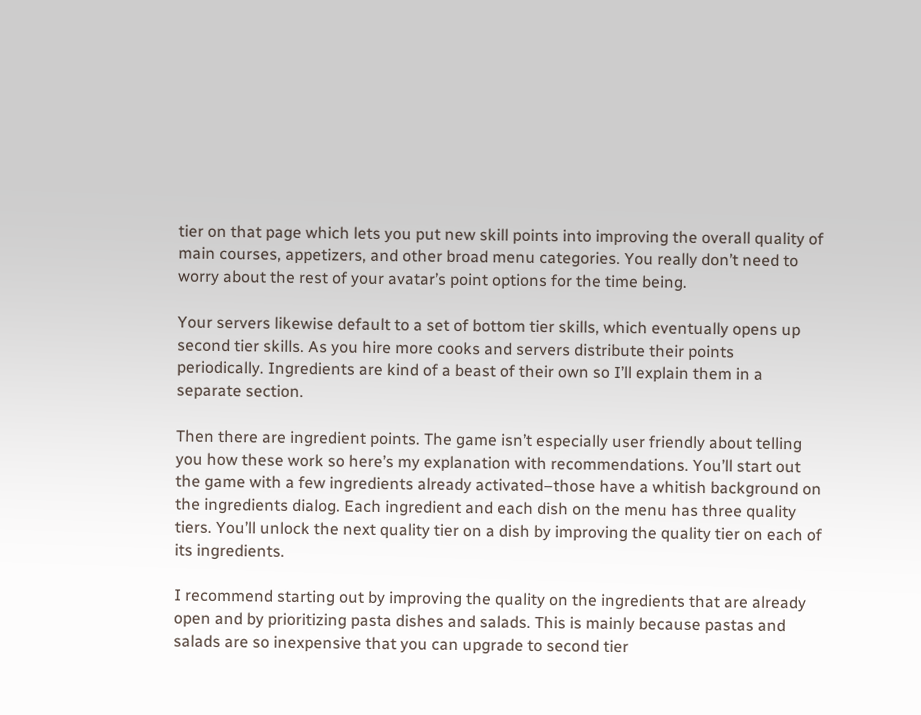tier on that page which lets you put new skill points into improving the overall quality of main courses, appetizers, and other broad menu categories. You really don’t need to worry about the rest of your avatar’s point options for the time being.

Your servers likewise default to a set of bottom tier skills, which eventually opens up second tier skills. As you hire more cooks and servers distribute their points periodically. Ingredients are kind of a beast of their own so I’ll explain them in a separate section.

Then there are ingredient points. The game isn’t especially user friendly about telling you how these work so here’s my explanation with recommendations. You’ll start out the game with a few ingredients already activated–those have a whitish background on the ingredients dialog. Each ingredient and each dish on the menu has three quality tiers. You’ll unlock the next quality tier on a dish by improving the quality tier on each of its ingredients.

I recommend starting out by improving the quality on the ingredients that are already open and by prioritizing pasta dishes and salads. This is mainly because pastas and salads are so inexpensive that you can upgrade to second tier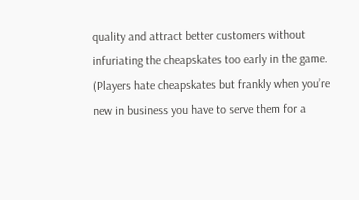quality and attract better customers without infuriating the cheapskates too early in the game. (Players hate cheapskates but frankly when you’re new in business you have to serve them for a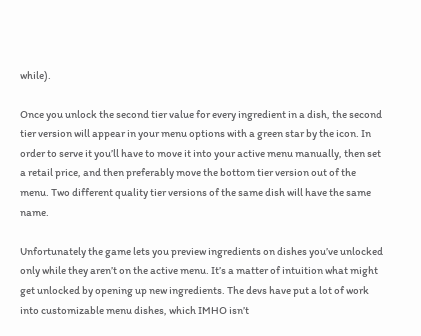while).

Once you unlock the second tier value for every ingredient in a dish, the second tier version will appear in your menu options with a green star by the icon. In order to serve it you’ll have to move it into your active menu manually, then set a retail price, and then preferably move the bottom tier version out of the menu. Two different quality tier versions of the same dish will have the same name.

Unfortunately the game lets you preview ingredients on dishes you’ve unlocked only while they aren’t on the active menu. It’s a matter of intuition what might get unlocked by opening up new ingredients. The devs have put a lot of work into customizable menu dishes, which IMHO isn’t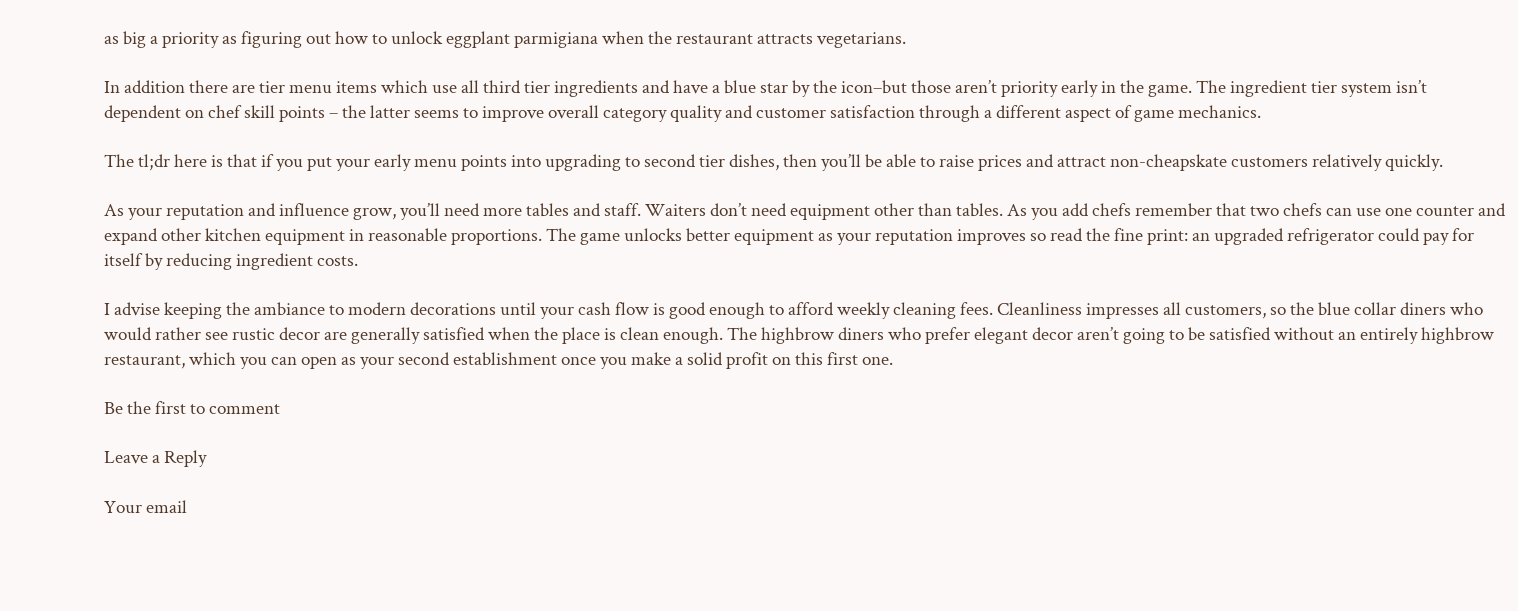as big a priority as figuring out how to unlock eggplant parmigiana when the restaurant attracts vegetarians.

In addition there are tier menu items which use all third tier ingredients and have a blue star by the icon–but those aren’t priority early in the game. The ingredient tier system isn’t dependent on chef skill points – the latter seems to improve overall category quality and customer satisfaction through a different aspect of game mechanics.

The tl;dr here is that if you put your early menu points into upgrading to second tier dishes, then you’ll be able to raise prices and attract non-cheapskate customers relatively quickly.

As your reputation and influence grow, you’ll need more tables and staff. Waiters don’t need equipment other than tables. As you add chefs remember that two chefs can use one counter and expand other kitchen equipment in reasonable proportions. The game unlocks better equipment as your reputation improves so read the fine print: an upgraded refrigerator could pay for itself by reducing ingredient costs.

I advise keeping the ambiance to modern decorations until your cash flow is good enough to afford weekly cleaning fees. Cleanliness impresses all customers, so the blue collar diners who would rather see rustic decor are generally satisfied when the place is clean enough. The highbrow diners who prefer elegant decor aren’t going to be satisfied without an entirely highbrow restaurant, which you can open as your second establishment once you make a solid profit on this first one.

Be the first to comment

Leave a Reply

Your email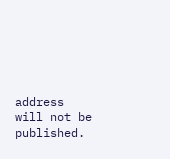address will not be published.